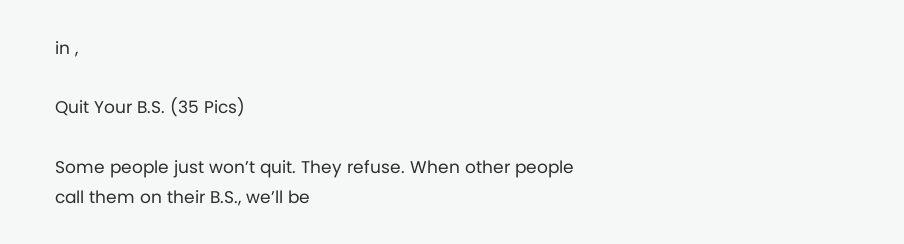in ,

Quit Your B.S. (35 Pics)

Some people just won’t quit. They refuse. When other people call them on their B.S., we’ll be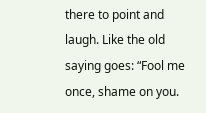there to point and laugh. Like the old saying goes: “Fool me once, shame on you.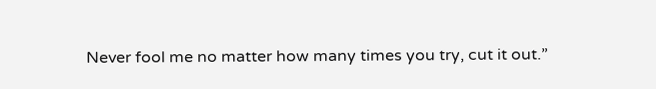Never fool me no matter how many times you try, cut it out.”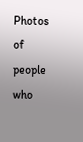Photos of people who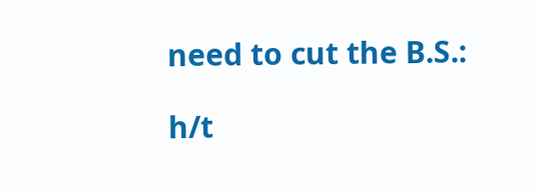need to cut the B.S.:

h/t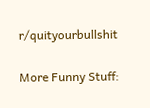r/quityourbullshit

More Funny Stuff: